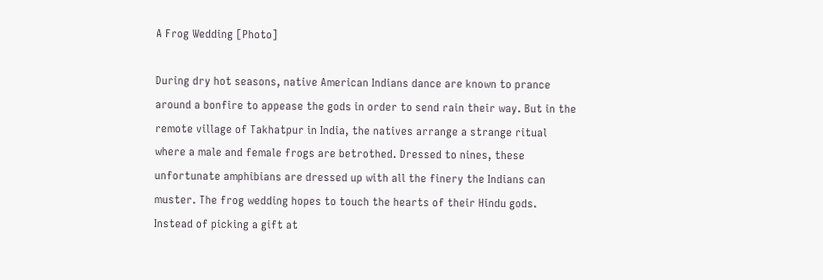A Frog Wedding [Photo]

During dry hot seasons, native American Indians dance are known to prance around a bonfire to appease the gods in order to send rain their way. But in the remote village of Takhatpur in India, the natives arrange a strange ritual where a male and female frogs are betrothed. Dressed to nines, these unfortunate amphibians are dressed up with all the finery the Indians can muster. The frog wedding hopes to touch the hearts of their Hindu gods. Instead of picking a gift at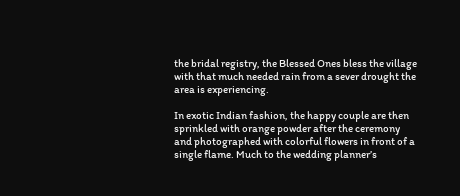the bridal registry, the Blessed Ones bless the village with that much needed rain from a sever drought the area is experiencing.

In exotic Indian fashion, the happy couple are then sprinkled with orange powder after the ceremony and photographed with colorful flowers in front of a single flame. Much to the wedding planner’s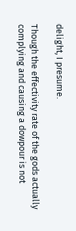delight, I presume.

Though the effectivity rate of the gods actually complying and causing a dowpour is not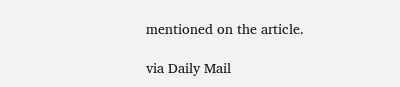mentioned on the article.

via Daily Mail